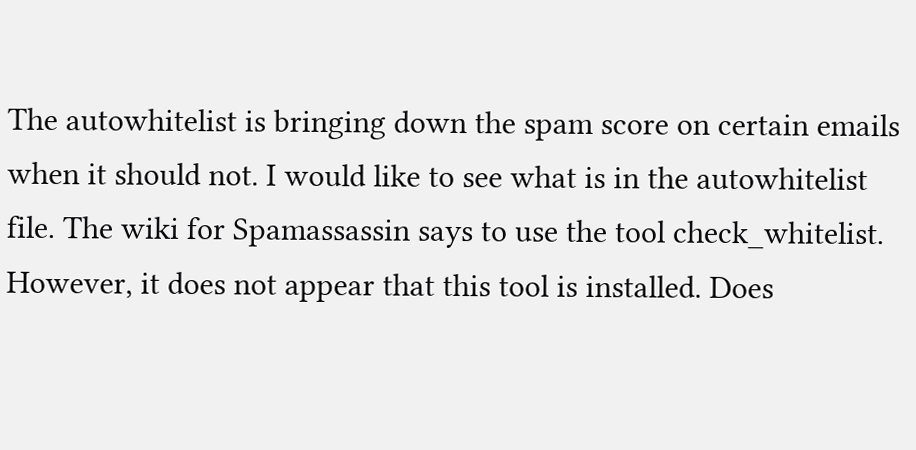The autowhitelist is bringing down the spam score on certain emails when it should not. I would like to see what is in the autowhitelist file. The wiki for Spamassassin says to use the tool check_whitelist. However, it does not appear that this tool is installed. Does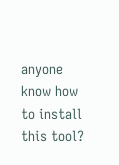anyone know how to install this tool?